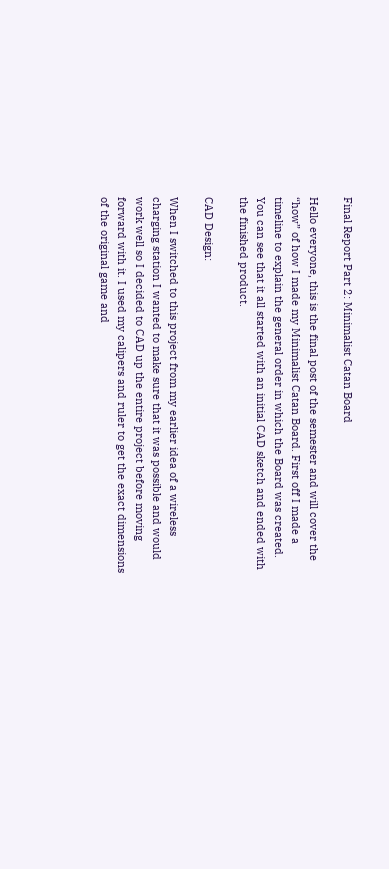Final Report Part 2: Minimalist Catan Board

Hello everyone, this is the final post of the semester and will cover the “how” of how I made my Minimalist Catan Board. First off I made a timeline to explain the general order in which the Board was created. You can see that it all started with an initial CAD sketch and ended with the finished product.

CAD Design:

When I switched to this project from my earlier idea of a wireless charging station I wanted to make sure that it was possible and would work well so I decided to CAD up the entire project before moving forward with it. I used my calipers and ruler to get the exact dimensions of the original game and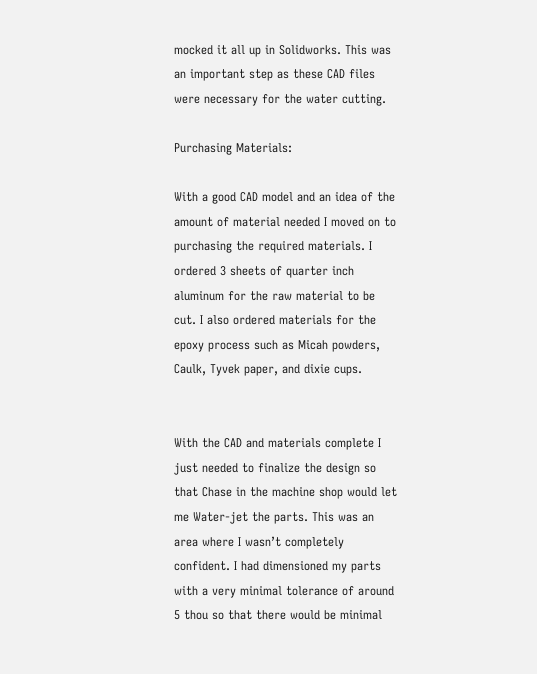mocked it all up in Solidworks. This was an important step as these CAD files were necessary for the water cutting.

Purchasing Materials:

With a good CAD model and an idea of the amount of material needed I moved on to purchasing the required materials. I ordered 3 sheets of quarter inch aluminum for the raw material to be cut. I also ordered materials for the epoxy process such as Micah powders, Caulk, Tyvek paper, and dixie cups.


With the CAD and materials complete I just needed to finalize the design so that Chase in the machine shop would let me Water-jet the parts. This was an area where I wasn’t completely confident. I had dimensioned my parts with a very minimal tolerance of around 5 thou so that there would be minimal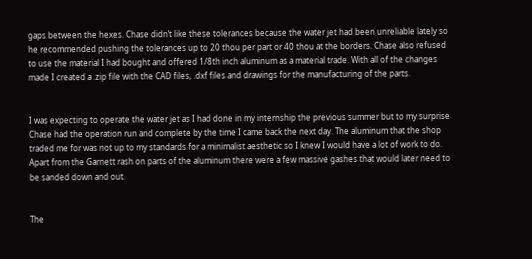gaps between the hexes. Chase didn’t like these tolerances because the water jet had been unreliable lately so he recommended pushing the tolerances up to 20 thou per part or 40 thou at the borders. Chase also refused to use the material I had bought and offered 1/8th inch aluminum as a material trade. With all of the changes made I created a .zip file with the CAD files, .dxf files and drawings for the manufacturing of the parts.


I was expecting to operate the water jet as I had done in my internship the previous summer but to my surprise Chase had the operation run and complete by the time I came back the next day. The aluminum that the shop traded me for was not up to my standards for a minimalist aesthetic so I knew I would have a lot of work to do. Apart from the Garnett rash on parts of the aluminum there were a few massive gashes that would later need to be sanded down and out.


The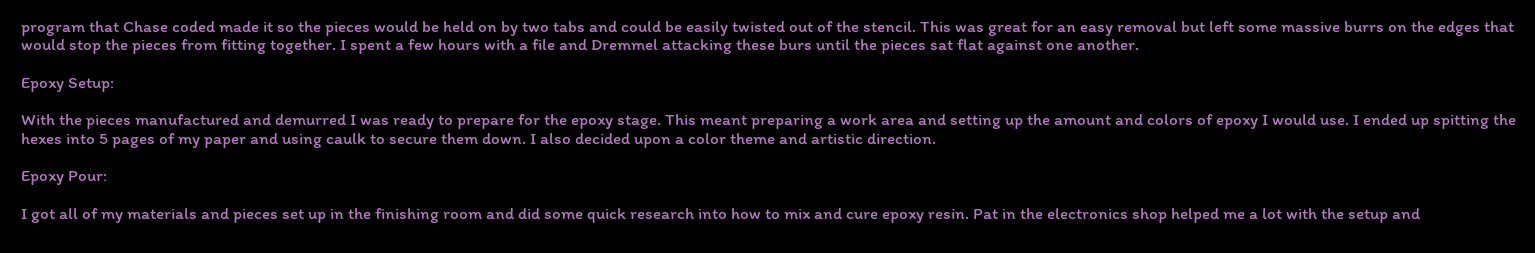program that Chase coded made it so the pieces would be held on by two tabs and could be easily twisted out of the stencil. This was great for an easy removal but left some massive burrs on the edges that would stop the pieces from fitting together. I spent a few hours with a file and Dremmel attacking these burs until the pieces sat flat against one another.

Epoxy Setup:

With the pieces manufactured and demurred I was ready to prepare for the epoxy stage. This meant preparing a work area and setting up the amount and colors of epoxy I would use. I ended up spitting the hexes into 5 pages of my paper and using caulk to secure them down. I also decided upon a color theme and artistic direction.

Epoxy Pour:

I got all of my materials and pieces set up in the finishing room and did some quick research into how to mix and cure epoxy resin. Pat in the electronics shop helped me a lot with the setup and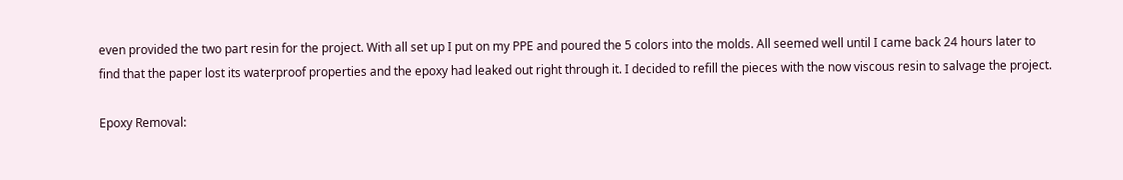even provided the two part resin for the project. With all set up I put on my PPE and poured the 5 colors into the molds. All seemed well until I came back 24 hours later to find that the paper lost its waterproof properties and the epoxy had leaked out right through it. I decided to refill the pieces with the now viscous resin to salvage the project.

Epoxy Removal: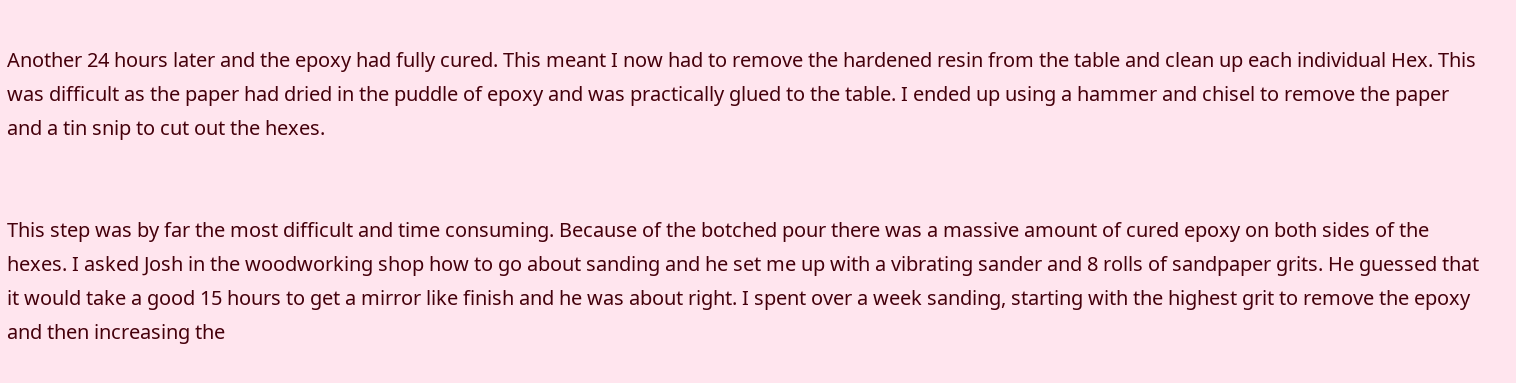Another 24 hours later and the epoxy had fully cured. This meant I now had to remove the hardened resin from the table and clean up each individual Hex. This was difficult as the paper had dried in the puddle of epoxy and was practically glued to the table. I ended up using a hammer and chisel to remove the paper and a tin snip to cut out the hexes.


This step was by far the most difficult and time consuming. Because of the botched pour there was a massive amount of cured epoxy on both sides of the hexes. I asked Josh in the woodworking shop how to go about sanding and he set me up with a vibrating sander and 8 rolls of sandpaper grits. He guessed that it would take a good 15 hours to get a mirror like finish and he was about right. I spent over a week sanding, starting with the highest grit to remove the epoxy and then increasing the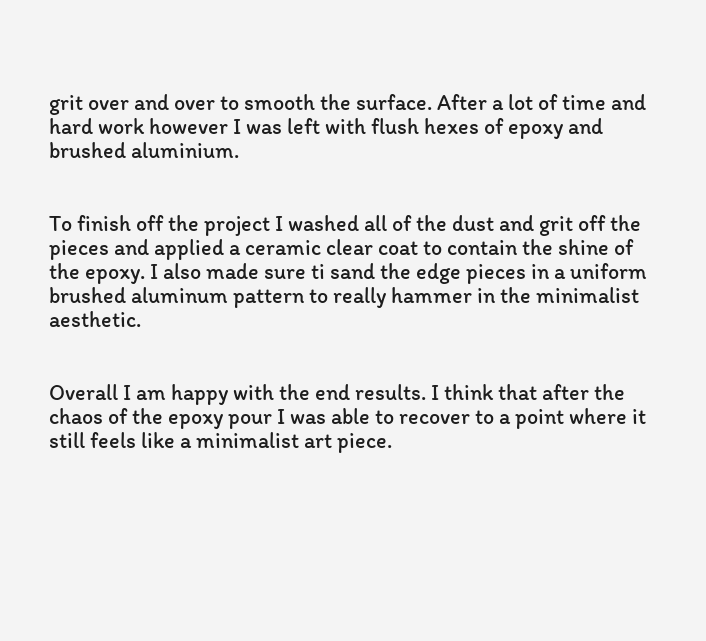grit over and over to smooth the surface. After a lot of time and hard work however I was left with flush hexes of epoxy and brushed aluminium.


To finish off the project I washed all of the dust and grit off the pieces and applied a ceramic clear coat to contain the shine of the epoxy. I also made sure ti sand the edge pieces in a uniform brushed aluminum pattern to really hammer in the minimalist aesthetic.


Overall I am happy with the end results. I think that after the chaos of the epoxy pour I was able to recover to a point where it still feels like a minimalist art piece.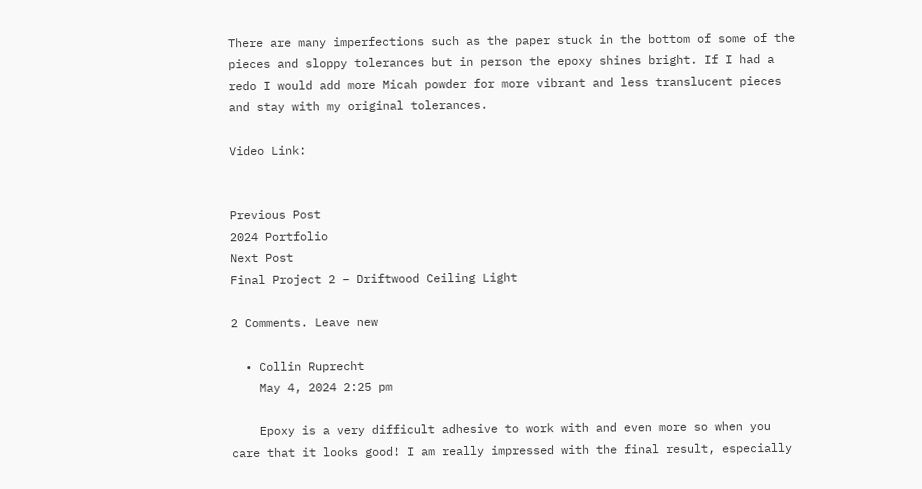There are many imperfections such as the paper stuck in the bottom of some of the pieces and sloppy tolerances but in person the epoxy shines bright. If I had a redo I would add more Micah powder for more vibrant and less translucent pieces and stay with my original tolerances.

Video Link:


Previous Post
2024 Portfolio
Next Post
Final Project 2 – Driftwood Ceiling Light

2 Comments. Leave new

  • Collin Ruprecht
    May 4, 2024 2:25 pm

    Epoxy is a very difficult adhesive to work with and even more so when you care that it looks good! I am really impressed with the final result, especially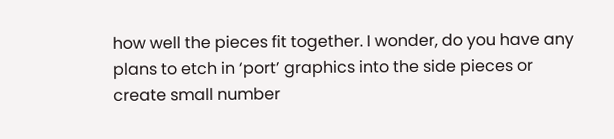how well the pieces fit together. I wonder, do you have any plans to etch in ‘port’ graphics into the side pieces or create small number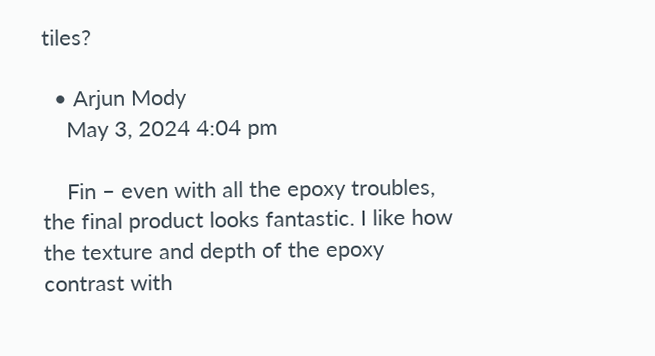tiles?

  • Arjun Mody
    May 3, 2024 4:04 pm

    Fin – even with all the epoxy troubles, the final product looks fantastic. I like how the texture and depth of the epoxy contrast with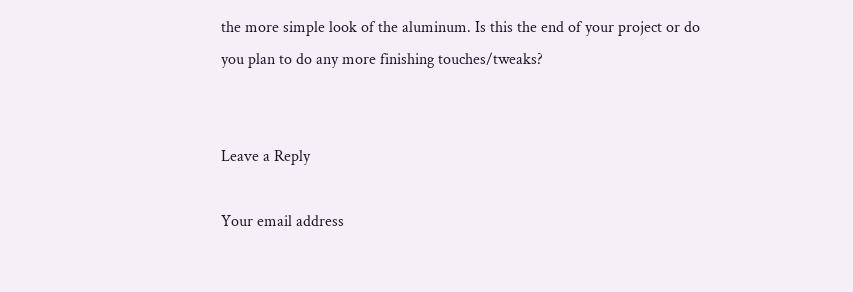the more simple look of the aluminum. Is this the end of your project or do you plan to do any more finishing touches/tweaks?


Leave a Reply

Your email address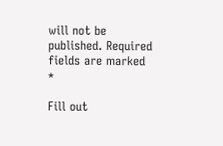will not be published. Required fields are marked *

Fill out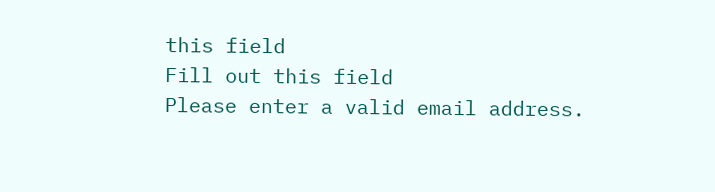this field
Fill out this field
Please enter a valid email address.